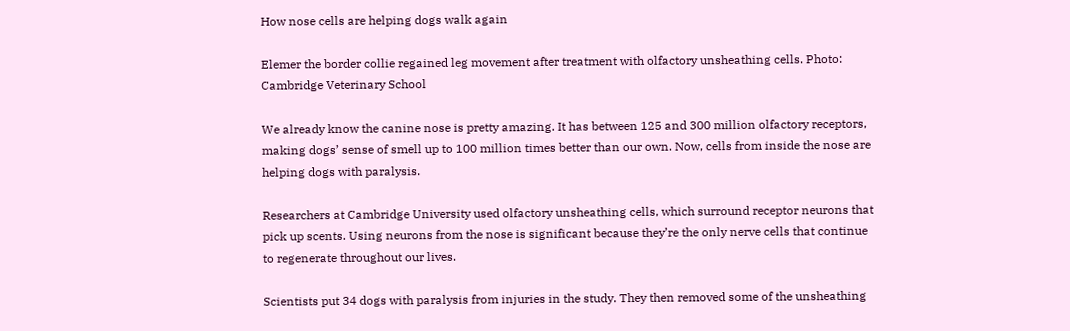How nose cells are helping dogs walk again

Elemer the border collie regained leg movement after treatment with olfactory unsheathing cells. Photo: Cambridge Veterinary School

We already know the canine nose is pretty amazing. It has between 125 and 300 million olfactory receptors, making dogs’ sense of smell up to 100 million times better than our own. Now, cells from inside the nose are helping dogs with paralysis.

Researchers at Cambridge University used olfactory unsheathing cells, which surround receptor neurons that pick up scents. Using neurons from the nose is significant because they’re the only nerve cells that continue to regenerate throughout our lives.

Scientists put 34 dogs with paralysis from injuries in the study. They then removed some of the unsheathing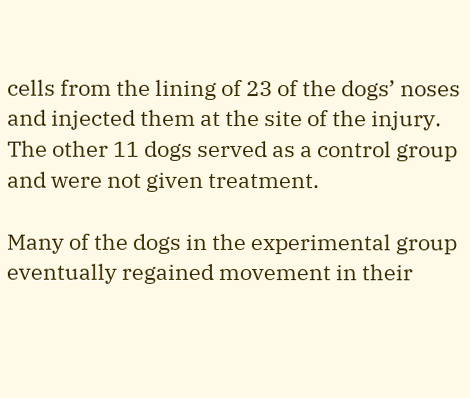cells from the lining of 23 of the dogs’ noses and injected them at the site of the injury. The other 11 dogs served as a control group and were not given treatment.

Many of the dogs in the experimental group eventually regained movement in their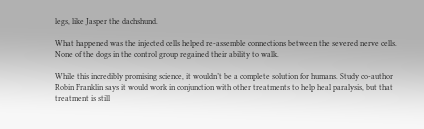legs, like Jasper the dachshund.

What happened was the injected cells helped re-assemble connections between the severed nerve cells. None of the dogs in the control group regained their ability to walk.

While this incredibly promising science, it wouldn’t be a complete solution for humans. Study co-author Robin Franklin says it would work in conjunction with other treatments to help heal paralysis, but that treatment is still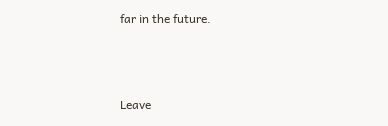far in the future.



Leave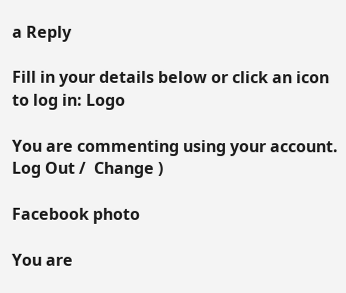a Reply

Fill in your details below or click an icon to log in: Logo

You are commenting using your account. Log Out /  Change )

Facebook photo

You are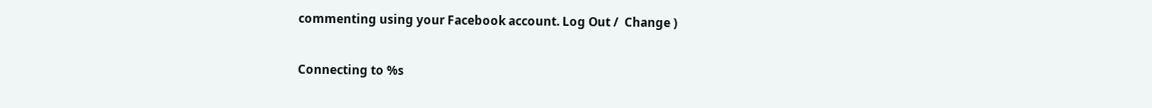commenting using your Facebook account. Log Out /  Change )

Connecting to %s